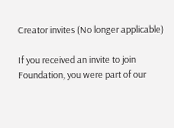Creator invites (No longer applicable)

If you received an invite to join Foundation, you were part of our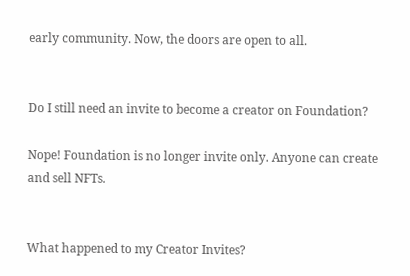early community. Now, the doors are open to all.


Do I still need an invite to become a creator on Foundation?

Nope! Foundation is no longer invite only. Anyone can create and sell NFTs.


What happened to my Creator Invites?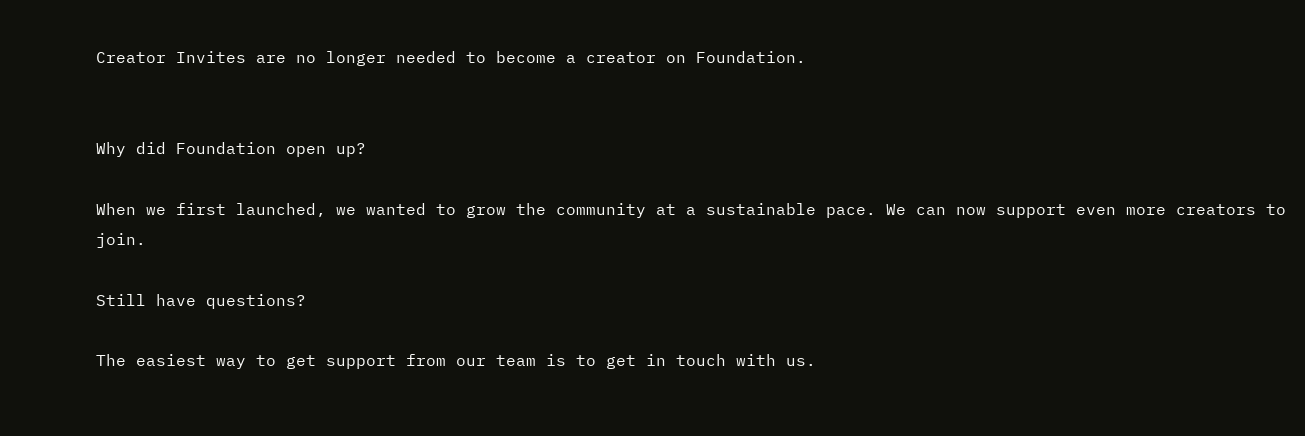Creator Invites are no longer needed to become a creator on Foundation.


Why did Foundation open up?

When we first launched, we wanted to grow the community at a sustainable pace. We can now support even more creators to join.

Still have questions?

The easiest way to get support from our team is to get in touch with us.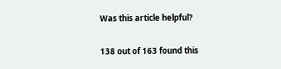Was this article helpful?

138 out of 163 found this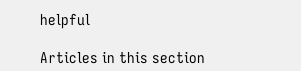helpful

Articles in this section